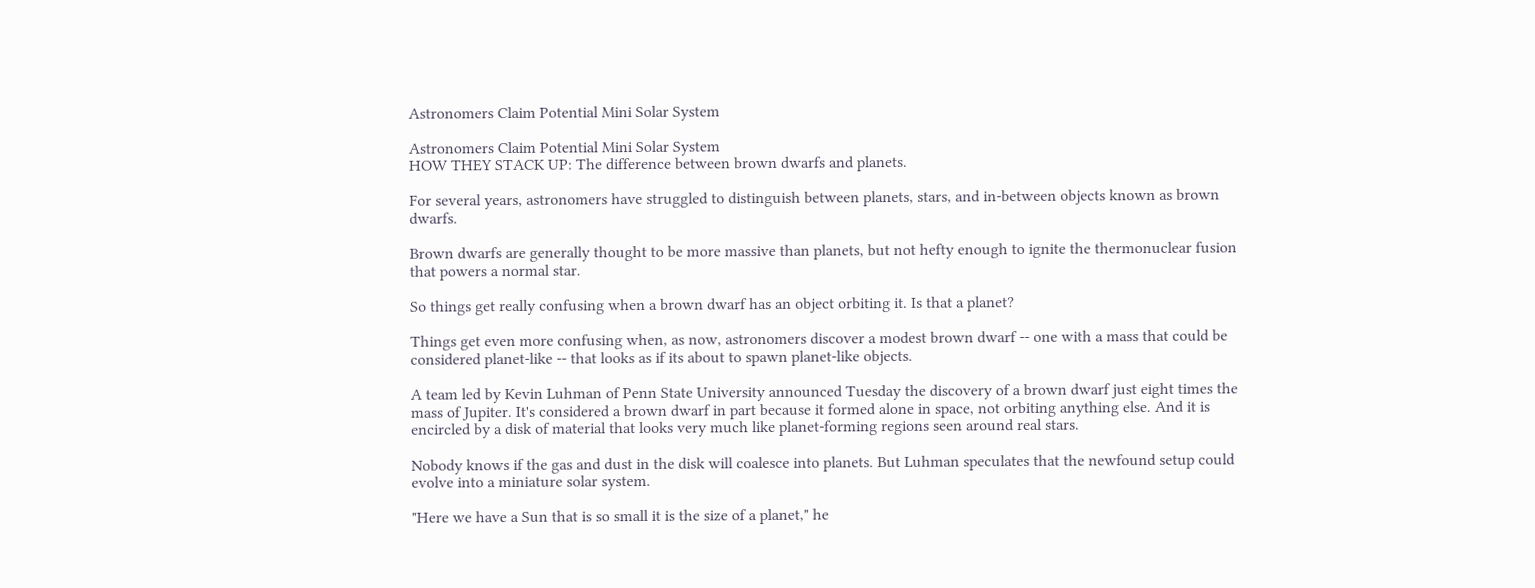Astronomers Claim Potential Mini Solar System

Astronomers Claim Potential Mini Solar System
HOW THEY STACK UP: The difference between brown dwarfs and planets.

For several years, astronomers have struggled to distinguish between planets, stars, and in-between objects known as brown dwarfs.

Brown dwarfs are generally thought to be more massive than planets, but not hefty enough to ignite the thermonuclear fusion that powers a normal star.

So things get really confusing when a brown dwarf has an object orbiting it. Is that a planet?

Things get even more confusing when, as now, astronomers discover a modest brown dwarf -- one with a mass that could be considered planet-like -- that looks as if its about to spawn planet-like objects.

A team led by Kevin Luhman of Penn State University announced Tuesday the discovery of a brown dwarf just eight times the mass of Jupiter. It's considered a brown dwarf in part because it formed alone in space, not orbiting anything else. And it is encircled by a disk of material that looks very much like planet-forming regions seen around real stars.

Nobody knows if the gas and dust in the disk will coalesce into planets. But Luhman speculates that the newfound setup could evolve into a miniature solar system.

"Here we have a Sun that is so small it is the size of a planet," he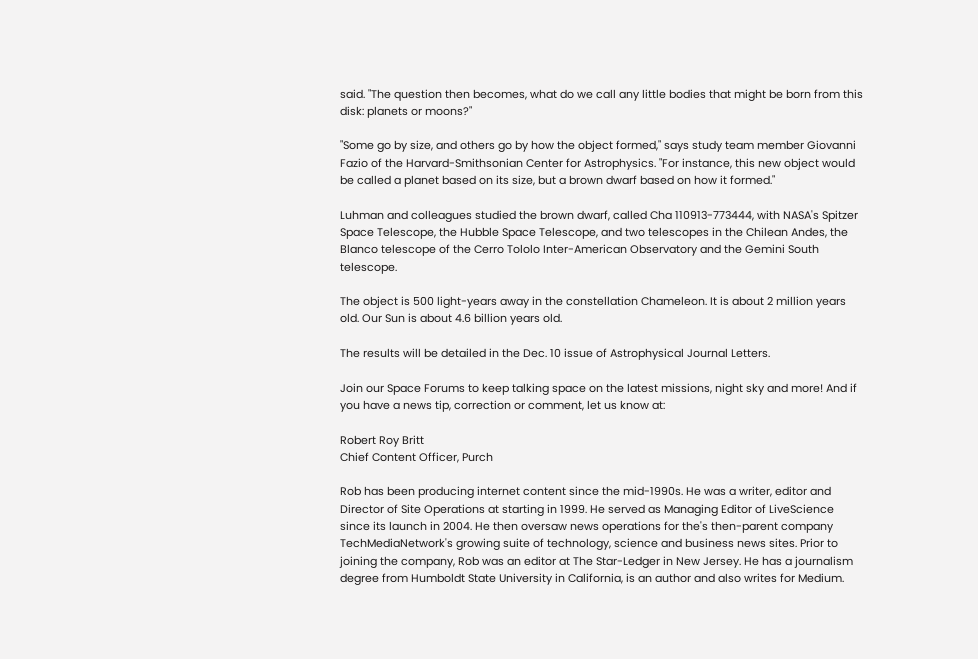said. "The question then becomes, what do we call any little bodies that might be born from this disk: planets or moons?"

"Some go by size, and others go by how the object formed," says study team member Giovanni Fazio of the Harvard-Smithsonian Center for Astrophysics. "For instance, this new object would be called a planet based on its size, but a brown dwarf based on how it formed."

Luhman and colleagues studied the brown dwarf, called Cha 110913-773444, with NASA's Spitzer Space Telescope, the Hubble Space Telescope, and two telescopes in the Chilean Andes, the Blanco telescope of the Cerro Tololo Inter-American Observatory and the Gemini South telescope.

The object is 500 light-years away in the constellation Chameleon. It is about 2 million years old. Our Sun is about 4.6 billion years old.

The results will be detailed in the Dec. 10 issue of Astrophysical Journal Letters.

Join our Space Forums to keep talking space on the latest missions, night sky and more! And if you have a news tip, correction or comment, let us know at:

Robert Roy Britt
Chief Content Officer, Purch

Rob has been producing internet content since the mid-1990s. He was a writer, editor and Director of Site Operations at starting in 1999. He served as Managing Editor of LiveScience since its launch in 2004. He then oversaw news operations for the's then-parent company TechMediaNetwork's growing suite of technology, science and business news sites. Prior to joining the company, Rob was an editor at The Star-Ledger in New Jersey. He has a journalism degree from Humboldt State University in California, is an author and also writes for Medium.